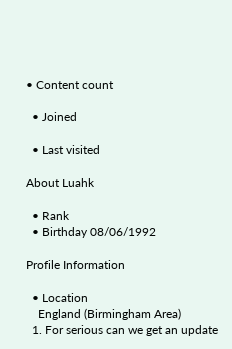• Content count

  • Joined

  • Last visited

About Luahk

  • Rank
  • Birthday 08/06/1992

Profile Information

  • Location
    England (Birmingham Area)
  1. For serious can we get an update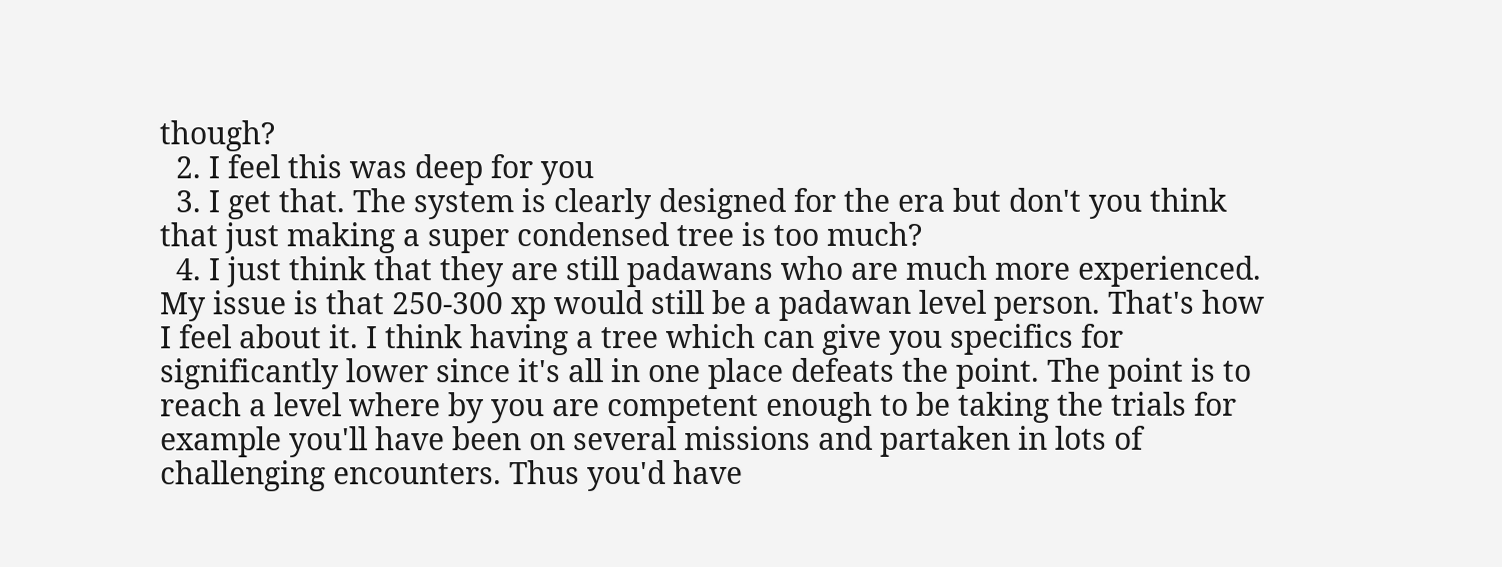though?
  2. I feel this was deep for you
  3. I get that. The system is clearly designed for the era but don't you think that just making a super condensed tree is too much?
  4. I just think that they are still padawans who are much more experienced. My issue is that 250-300 xp would still be a padawan level person. That's how I feel about it. I think having a tree which can give you specifics for significantly lower since it's all in one place defeats the point. The point is to reach a level where by you are competent enough to be taking the trials for example you'll have been on several missions and partaken in lots of challenging encounters. Thus you'd have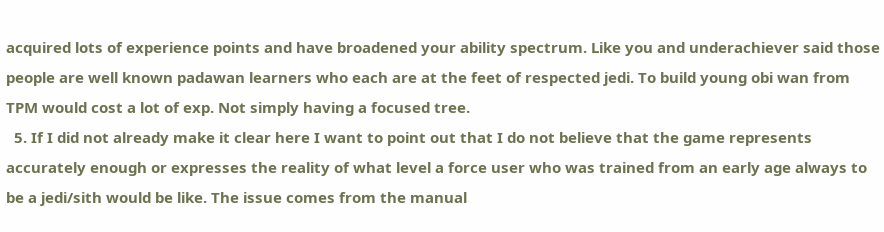acquired lots of experience points and have broadened your ability spectrum. Like you and underachiever said those people are well known padawan learners who each are at the feet of respected jedi. To build young obi wan from TPM would cost a lot of exp. Not simply having a focused tree.
  5. If I did not already make it clear here I want to point out that I do not believe that the game represents accurately enough or expresses the reality of what level a force user who was trained from an early age always to be a jedi/sith would be like. The issue comes from the manual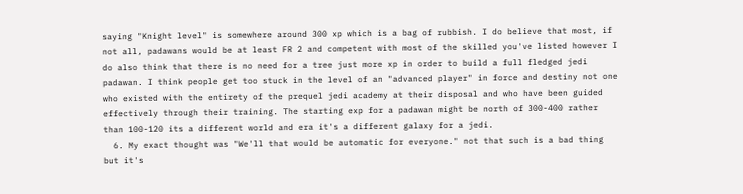saying "Knight level" is somewhere around 300 xp which is a bag of rubbish. I do believe that most, if not all, padawans would be at least FR 2 and competent with most of the skilled you've listed however I do also think that there is no need for a tree just more xp in order to build a full fledged jedi padawan. I think people get too stuck in the level of an "advanced player" in force and destiny not one who existed with the entirety of the prequel jedi academy at their disposal and who have been guided effectively through their training. The starting exp for a padawan might be north of 300-400 rather than 100-120 its a different world and era it's a different galaxy for a jedi.
  6. My exact thought was "We'll that would be automatic for everyone." not that such is a bad thing but it's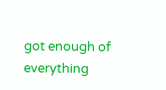got enough of everything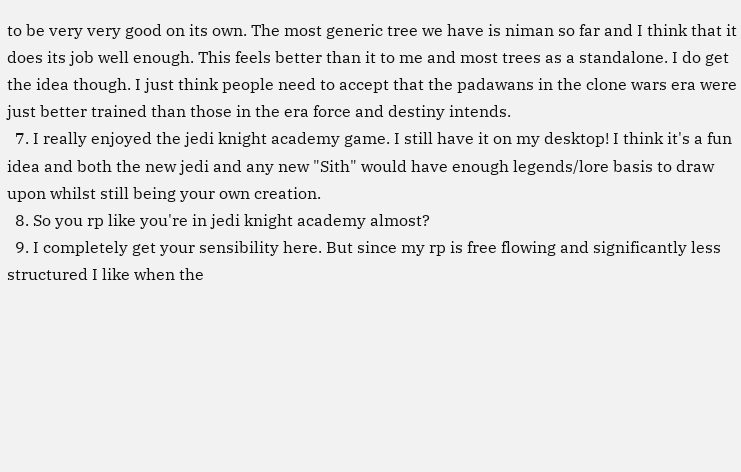to be very very good on its own. The most generic tree we have is niman so far and I think that it does its job well enough. This feels better than it to me and most trees as a standalone. I do get the idea though. I just think people need to accept that the padawans in the clone wars era were just better trained than those in the era force and destiny intends.
  7. I really enjoyed the jedi knight academy game. I still have it on my desktop! I think it's a fun idea and both the new jedi and any new "Sith" would have enough legends/lore basis to draw upon whilst still being your own creation.
  8. So you rp like you're in jedi knight academy almost?
  9. I completely get your sensibility here. But since my rp is free flowing and significantly less structured I like when the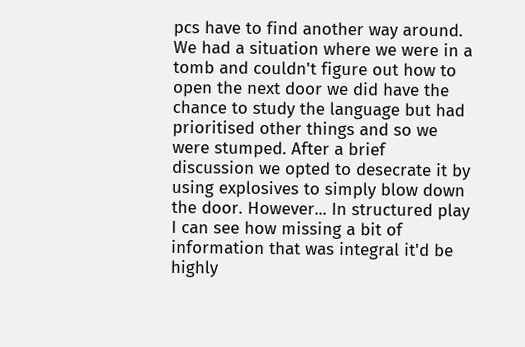pcs have to find another way around. We had a situation where we were in a tomb and couldn't figure out how to open the next door we did have the chance to study the language but had prioritised other things and so we were stumped. After a brief discussion we opted to desecrate it by using explosives to simply blow down the door. However... In structured play I can see how missing a bit of information that was integral it'd be highly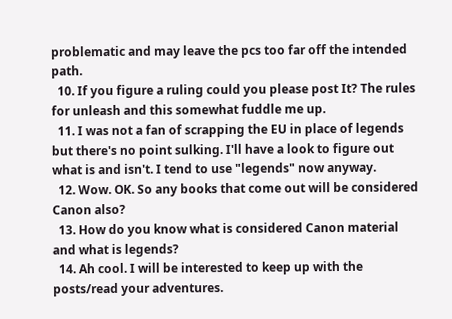problematic and may leave the pcs too far off the intended path.
  10. If you figure a ruling could you please post It? The rules for unleash and this somewhat fuddle me up.
  11. I was not a fan of scrapping the EU in place of legends but there's no point sulking. I'll have a look to figure out what is and isn't. I tend to use "legends" now anyway.
  12. Wow. OK. So any books that come out will be considered Canon also?
  13. How do you know what is considered Canon material and what is legends?
  14. Ah cool. I will be interested to keep up with the posts/read your adventures.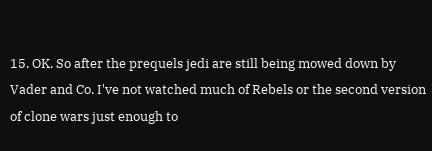15. OK. So after the prequels jedi are still being mowed down by Vader and Co. I've not watched much of Rebels or the second version of clone wars just enough to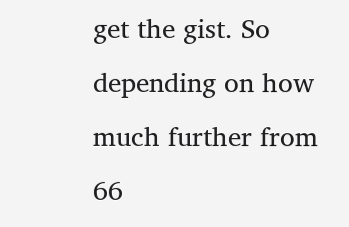get the gist. So depending on how much further from 66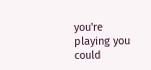you're playing you could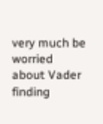very much be worried about Vader finding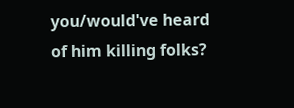you/would've heard of him killing folks?